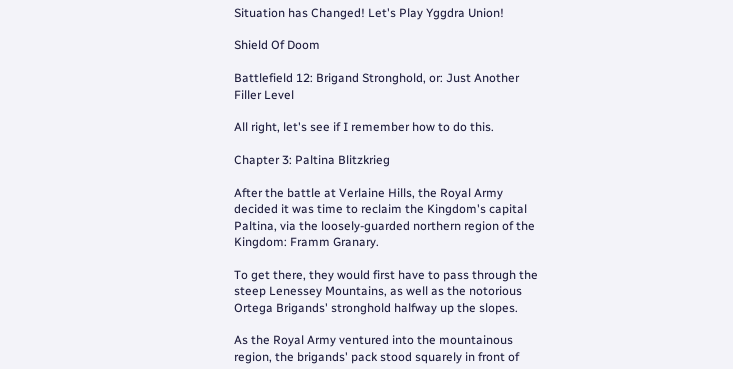Situation has Changed! Let's Play Yggdra Union!

Shield Of Doom

Battlefield 12: Brigand Stronghold, or: Just Another Filler Level

All right, let's see if I remember how to do this.

Chapter 3: Paltina Blitzkrieg

After the battle at Verlaine Hills, the Royal Army decided it was time to reclaim the Kingdom's capital Paltina, via the loosely-guarded northern region of the Kingdom: Framm Granary.

To get there, they would first have to pass through the steep Lenessey Mountains, as well as the notorious Ortega Brigands' stronghold halfway up the slopes.

As the Royal Army ventured into the mountainous region, the brigands' pack stood squarely in front of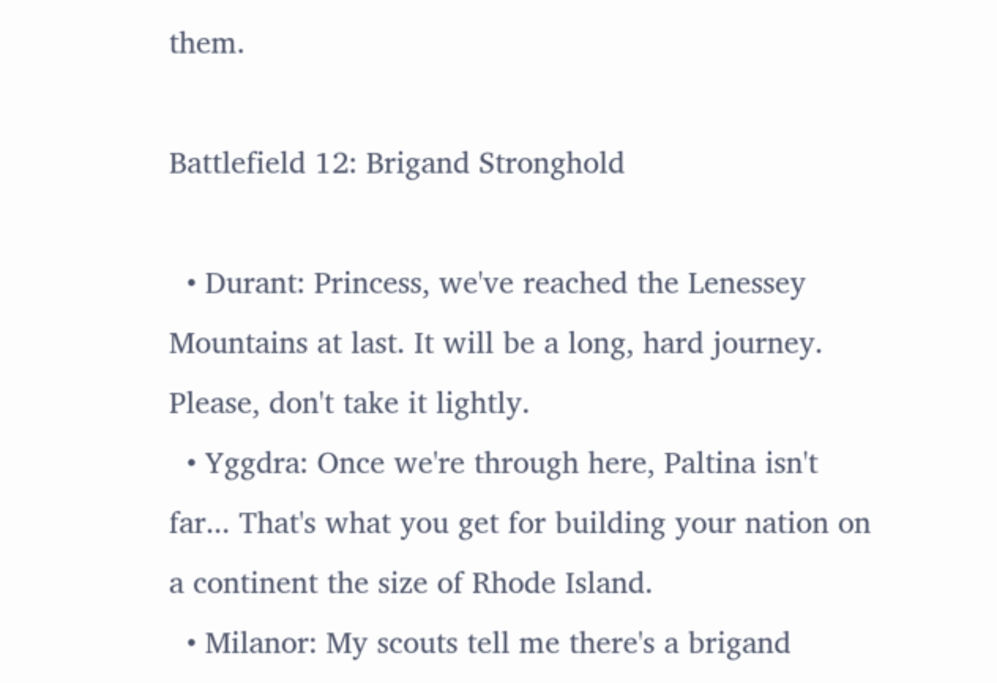them.

Battlefield 12: Brigand Stronghold

  • Durant: Princess, we've reached the Lenessey Mountains at last. It will be a long, hard journey. Please, don't take it lightly.
  • Yggdra: Once we're through here, Paltina isn't far... That's what you get for building your nation on a continent the size of Rhode Island.
  • Milanor: My scouts tell me there's a brigand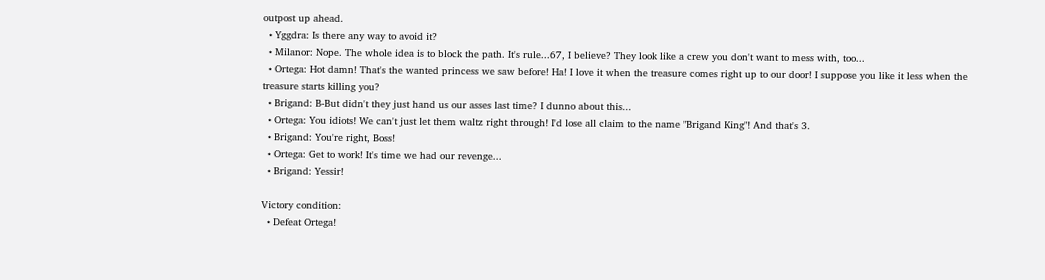outpost up ahead.
  • Yggdra: Is there any way to avoid it?
  • Milanor: Nope. The whole idea is to block the path. It's rule...67, I believe? They look like a crew you don't want to mess with, too...
  • Ortega: Hot damn! That's the wanted princess we saw before! Ha! I love it when the treasure comes right up to our door! I suppose you like it less when the treasure starts killing you?
  • Brigand: B-But didn't they just hand us our asses last time? I dunno about this...
  • Ortega: You idiots! We can't just let them waltz right through! I'd lose all claim to the name "Brigand King"! And that's 3.
  • Brigand: You're right, Boss!
  • Ortega: Get to work! It's time we had our revenge...
  • Brigand: Yessir!

Victory condition:
  • Defeat Ortega!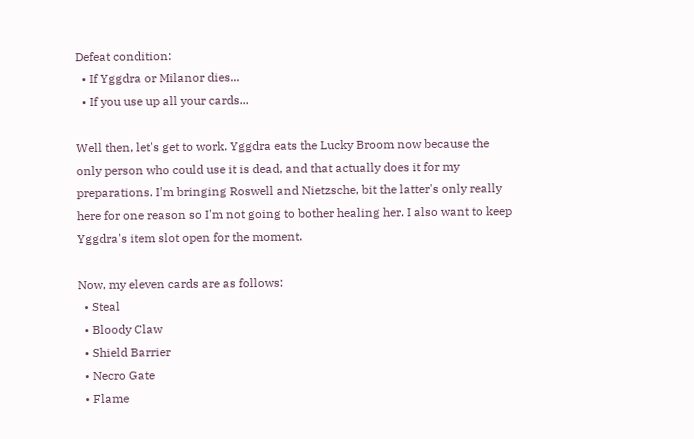Defeat condition:
  • If Yggdra or Milanor dies...
  • If you use up all your cards...

Well then, let's get to work. Yggdra eats the Lucky Broom now because the only person who could use it is dead, and that actually does it for my preparations. I'm bringing Roswell and Nietzsche, bit the latter's only really here for one reason so I'm not going to bother healing her. I also want to keep Yggdra's item slot open for the moment.

Now, my eleven cards are as follows:
  • Steal
  • Bloody Claw
  • Shield Barrier
  • Necro Gate
  • Flame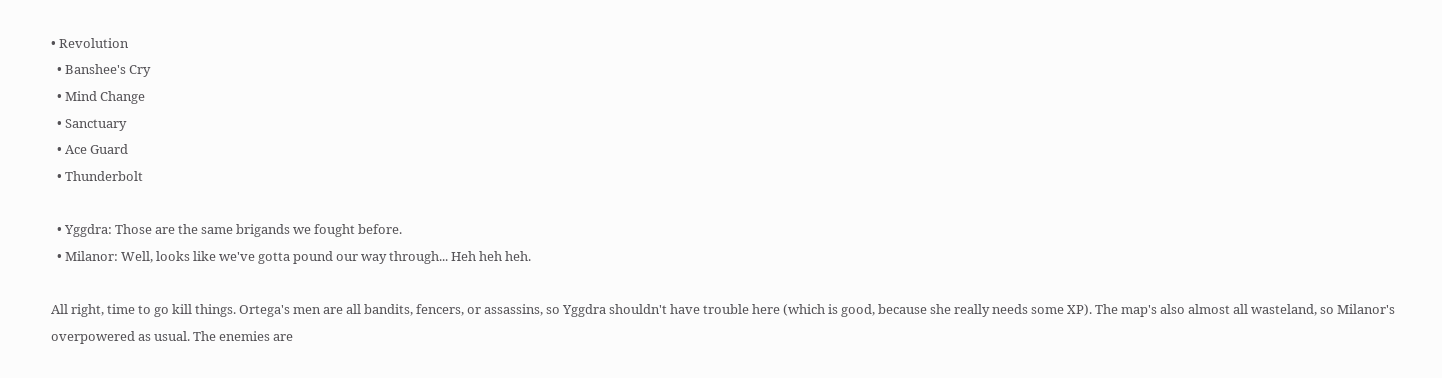• Revolution
  • Banshee's Cry
  • Mind Change
  • Sanctuary
  • Ace Guard
  • Thunderbolt

  • Yggdra: Those are the same brigands we fought before.
  • Milanor: Well, looks like we've gotta pound our way through... Heh heh heh.

All right, time to go kill things. Ortega's men are all bandits, fencers, or assassins, so Yggdra shouldn't have trouble here (which is good, because she really needs some XP). The map's also almost all wasteland, so Milanor's overpowered as usual. The enemies are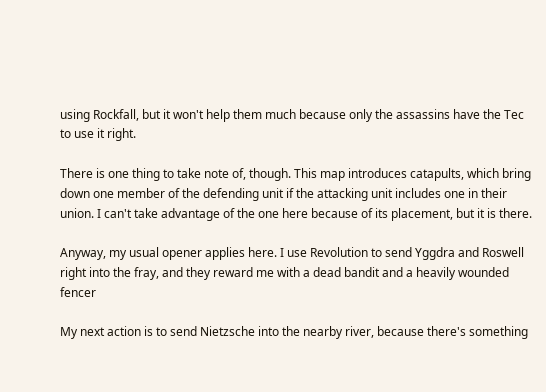using Rockfall, but it won't help them much because only the assassins have the Tec to use it right.

There is one thing to take note of, though. This map introduces catapults, which bring down one member of the defending unit if the attacking unit includes one in their union. I can't take advantage of the one here because of its placement, but it is there.

Anyway, my usual opener applies here. I use Revolution to send Yggdra and Roswell right into the fray, and they reward me with a dead bandit and a heavily wounded fencer

My next action is to send Nietzsche into the nearby river, because there's something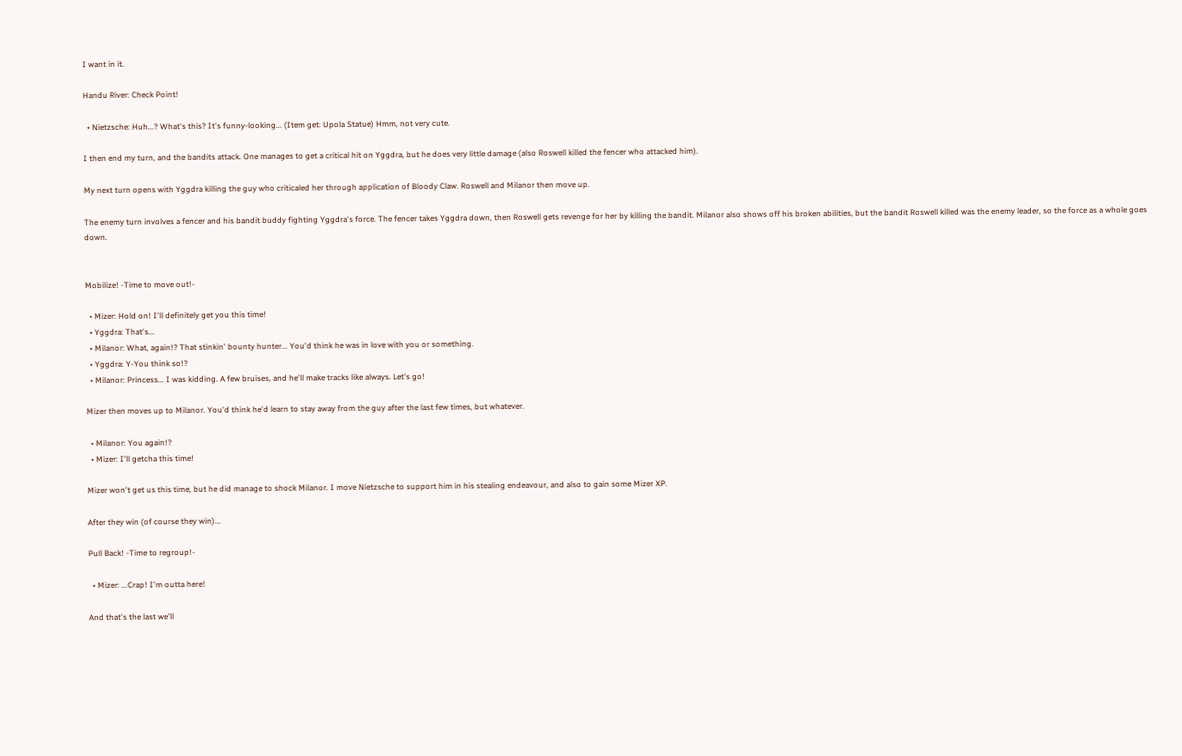I want in it.

Handu River: Check Point!

  • Nietzsche: Huh...? What's this? It's funny-looking... (Item get: Upola Statue) Hmm, not very cute.

I then end my turn, and the bandits attack. One manages to get a critical hit on Yggdra, but he does very little damage (also Roswell killed the fencer who attacked him).

My next turn opens with Yggdra killing the guy who criticaled her through application of Bloody Claw. Roswell and Milanor then move up.

The enemy turn involves a fencer and his bandit buddy fighting Yggdra's force. The fencer takes Yggdra down, then Roswell gets revenge for her by killing the bandit. Milanor also shows off his broken abilities, but the bandit Roswell killed was the enemy leader, so the force as a whole goes down.


Mobilize! -Time to move out!-

  • Mizer: Hold on! I'll definitely get you this time!
  • Yggdra: That's...
  • Milanor: What, again!? That stinkin' bounty hunter... You'd think he was in love with you or something.
  • Yggdra: Y-You think so!?
  • Milanor: Princess... I was kidding. A few bruises, and he'll make tracks like always. Let's go!

Mizer then moves up to Milanor. You'd think he'd learn to stay away from the guy after the last few times, but whatever.

  • Milanor: You again!?
  • Mizer: I'll getcha this time!

Mizer won't get us this time, but he did manage to shock Milanor. I move Nietzsche to support him in his stealing endeavour, and also to gain some Mizer XP.

After they win (of course they win)...

Pull Back! -Time to regroup!-

  • Mizer: ...Crap! I'm outta here!

And that's the last we'll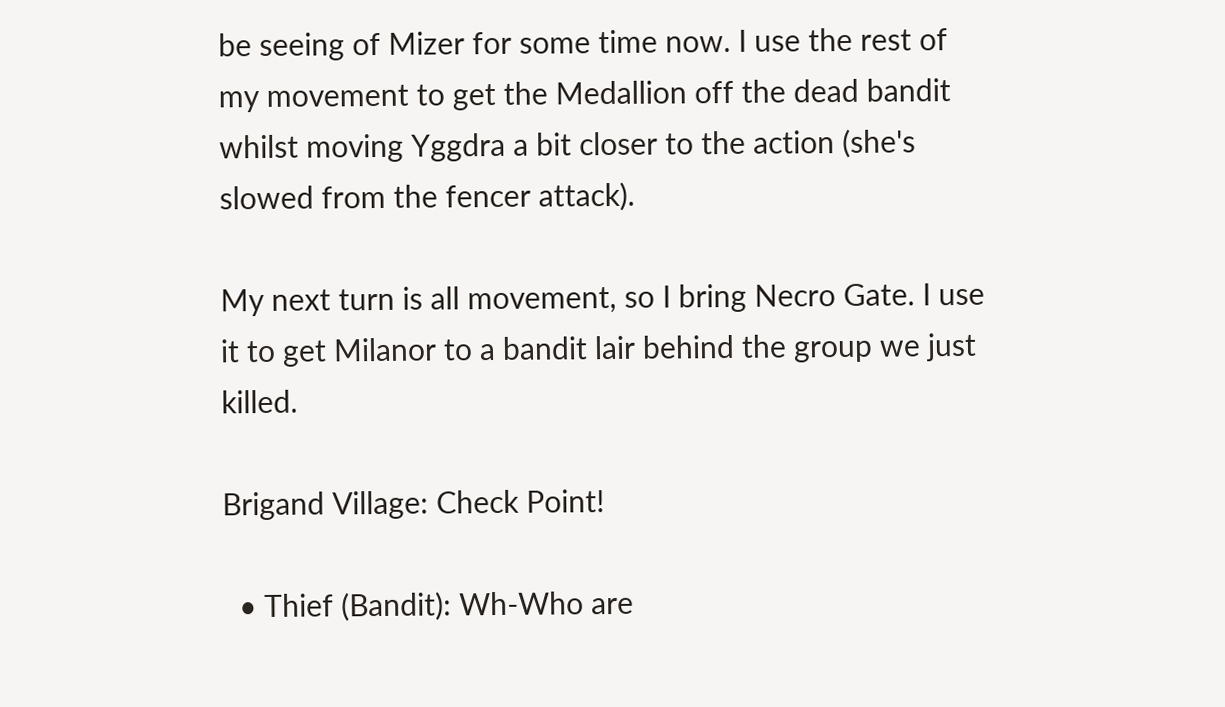be seeing of Mizer for some time now. I use the rest of my movement to get the Medallion off the dead bandit whilst moving Yggdra a bit closer to the action (she's slowed from the fencer attack).

My next turn is all movement, so I bring Necro Gate. I use it to get Milanor to a bandit lair behind the group we just killed.

Brigand Village: Check Point!

  • Thief (Bandit): Wh-Who are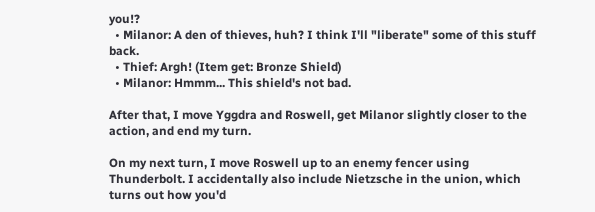you!?
  • Milanor: A den of thieves, huh? I think I'll "liberate" some of this stuff back.
  • Thief: Argh! (Item get: Bronze Shield)
  • Milanor: Hmmm... This shield's not bad.

After that, I move Yggdra and Roswell, get Milanor slightly closer to the action, and end my turn.

On my next turn, I move Roswell up to an enemy fencer using Thunderbolt. I accidentally also include Nietzsche in the union, which turns out how you'd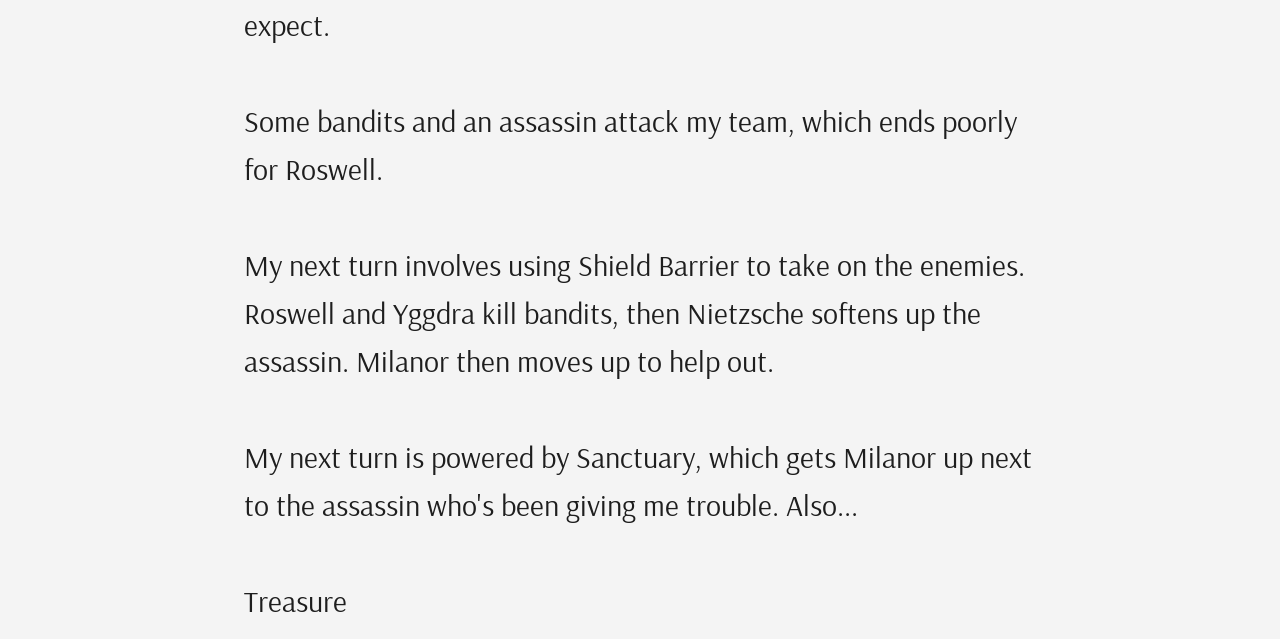expect.

Some bandits and an assassin attack my team, which ends poorly for Roswell.

My next turn involves using Shield Barrier to take on the enemies. Roswell and Yggdra kill bandits, then Nietzsche softens up the assassin. Milanor then moves up to help out.

My next turn is powered by Sanctuary, which gets Milanor up next to the assassin who's been giving me trouble. Also...

Treasure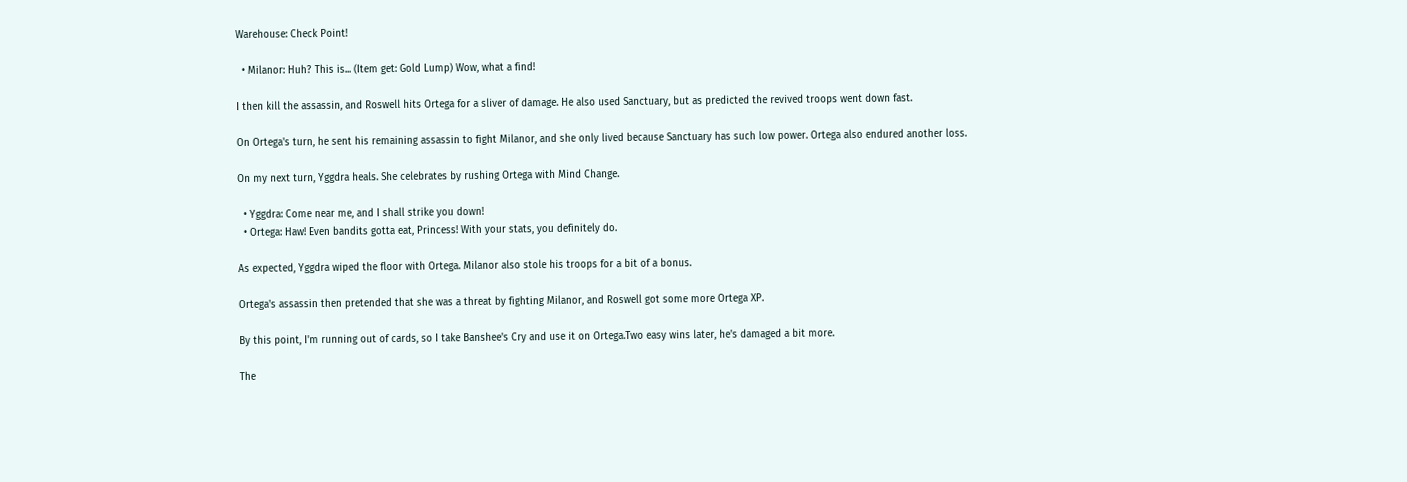Warehouse: Check Point!

  • Milanor: Huh? This is... (Item get: Gold Lump) Wow, what a find!

I then kill the assassin, and Roswell hits Ortega for a sliver of damage. He also used Sanctuary, but as predicted the revived troops went down fast.

On Ortega's turn, he sent his remaining assassin to fight Milanor, and she only lived because Sanctuary has such low power. Ortega also endured another loss.

On my next turn, Yggdra heals. She celebrates by rushing Ortega with Mind Change.

  • Yggdra: Come near me, and I shall strike you down!
  • Ortega: Haw! Even bandits gotta eat, Princess! With your stats, you definitely do.

As expected, Yggdra wiped the floor with Ortega. Milanor also stole his troops for a bit of a bonus.

Ortega's assassin then pretended that she was a threat by fighting Milanor, and Roswell got some more Ortega XP.

By this point, I'm running out of cards, so I take Banshee's Cry and use it on Ortega.Two easy wins later, he's damaged a bit more.

The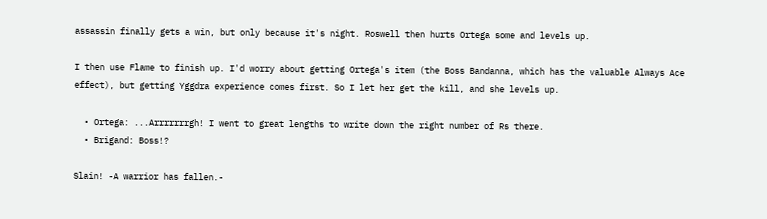assassin finally gets a win, but only because it's night. Roswell then hurts Ortega some and levels up.

I then use Flame to finish up. I'd worry about getting Ortega's item (the Boss Bandanna, which has the valuable Always Ace effect), but getting Yggdra experience comes first. So I let her get the kill, and she levels up.

  • Ortega: ...Arrrrrrrgh! I went to great lengths to write down the right number of Rs there.
  • Brigand: Boss!?

Slain! -A warrior has fallen.-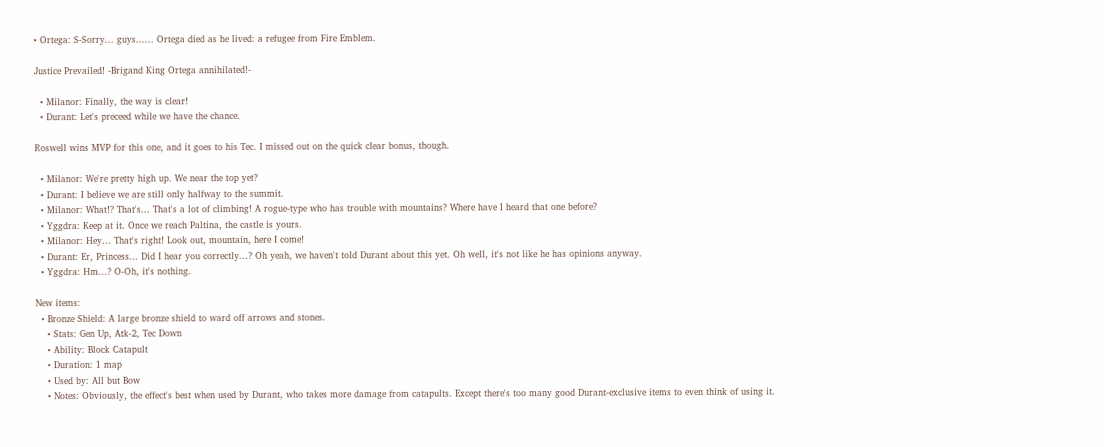• Ortega: S-Sorry... guys...... Ortega died as he lived: a refugee from Fire Emblem.

Justice Prevailed! -Brigand King Ortega annihilated!-

  • Milanor: Finally, the way is clear!
  • Durant: Let's preceed while we have the chance.

Roswell wins MVP for this one, and it goes to his Tec. I missed out on the quick clear bonus, though.

  • Milanor: We're pretty high up. We near the top yet?
  • Durant: I believe we are still only halfway to the summit.
  • Milanor: What!? That's... That's a lot of climbing! A rogue-type who has trouble with mountains? Where have I heard that one before?
  • Yggdra: Keep at it. Once we reach Paltina, the castle is yours.
  • Milanor: Hey... That's right! Look out, mountain, here I come!
  • Durant: Er, Princess... Did I hear you correctly...? Oh yeah, we haven't told Durant about this yet. Oh well, it's not like he has opinions anyway.
  • Yggdra: Hm...? O-Oh, it's nothing.

New items:
  • Bronze Shield: A large bronze shield to ward off arrows and stones.
    • Stats: Gen Up, Atk-2, Tec Down
    • Ability: Block Catapult
    • Duration: 1 map
    • Used by: All but Bow
    • Notes: Obviously, the effect's best when used by Durant, who takes more damage from catapults. Except there's too many good Durant-exclusive items to even think of using it.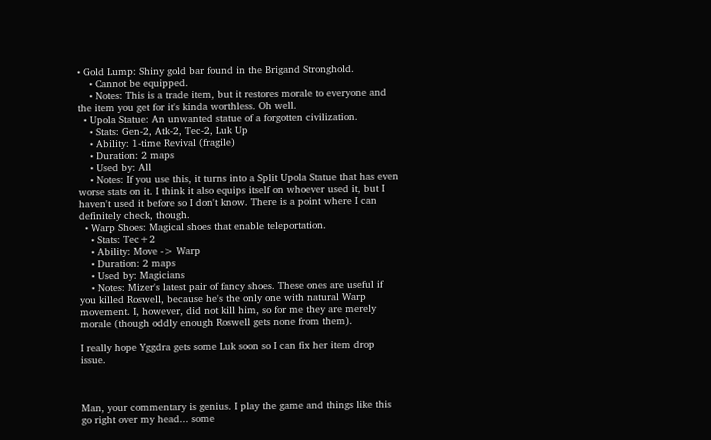• Gold Lump: Shiny gold bar found in the Brigand Stronghold.
    • Cannot be equipped.
    • Notes: This is a trade item, but it restores morale to everyone and the item you get for it's kinda worthless. Oh well.
  • Upola Statue: An unwanted statue of a forgotten civilization.
    • Stats: Gen-2, Atk-2, Tec-2, Luk Up
    • Ability: 1-time Revival (fragile)
    • Duration: 2 maps
    • Used by: All
    • Notes: If you use this, it turns into a Split Upola Statue that has even worse stats on it. I think it also equips itself on whoever used it, but I haven't used it before so I don't know. There is a point where I can definitely check, though.
  • Warp Shoes: Magical shoes that enable teleportation.
    • Stats: Tec+2
    • Ability: Move -> Warp
    • Duration: 2 maps
    • Used by: Magicians
    • Notes: Mizer's latest pair of fancy shoes. These ones are useful if you killed Roswell, because he's the only one with natural Warp movement. I, however, did not kill him, so for me they are merely morale (though oddly enough Roswell gets none from them).

I really hope Yggdra gets some Luk soon so I can fix her item drop issue.



Man, your commentary is genius. I play the game and things like this go right over my head... some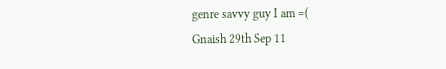genre savvy guy I am =(
Gnaish 29th Sep 11